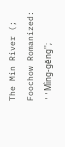The Min River (; Foochow Romanized: ''Mìng-gĕ̤ng'';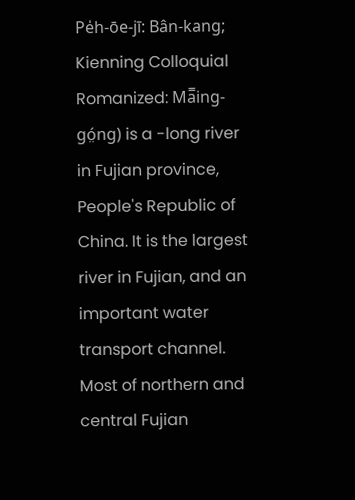Pe̍h-ōe-jī: Bân-kang; Kienning Colloquial Romanized: Ma̿ing-gó̤ng) is a -long river in Fujian province, People's Republic of China. It is the largest river in Fujian, and an important water transport channel. Most of northern and central Fujian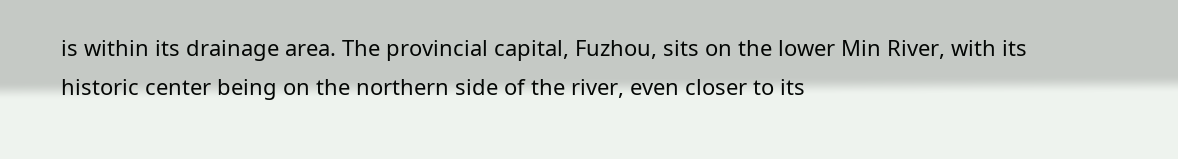is within its drainage area. The provincial capital, Fuzhou, sits on the lower Min River, with its historic center being on the northern side of the river, even closer to its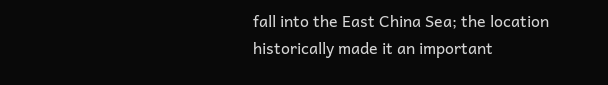fall into the East China Sea; the location historically made it an important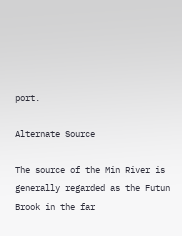port.

Alternate Source

The source of the Min River is generally regarded as the Futun Brook in the far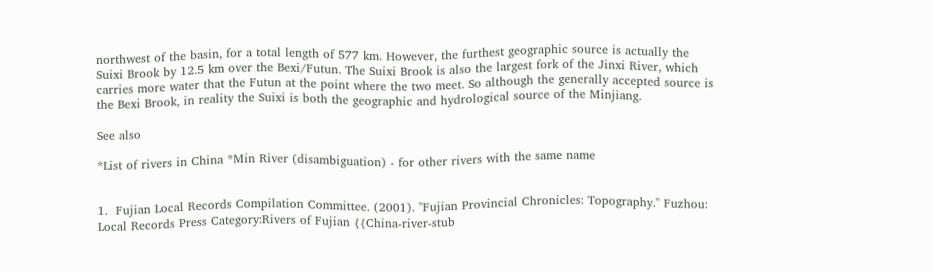northwest of the basin, for a total length of 577 km. However, the furthest geographic source is actually the Suixi Brook by 12.5 km over the Bexi/Futun. The Suixi Brook is also the largest fork of the Jinxi River, which carries more water that the Futun at the point where the two meet. So although the generally accepted source is the Bexi Brook, in reality the Suixi is both the geographic and hydrological source of the Minjiang.

See also

*List of rivers in China *Min River (disambiguation) - for other rivers with the same name


1.  Fujian Local Records Compilation Committee. (2001). ''Fujian Provincial Chronicles: Topography.'' Fuzhou: Local Records Press Category:Rivers of Fujian {{China-river-stub